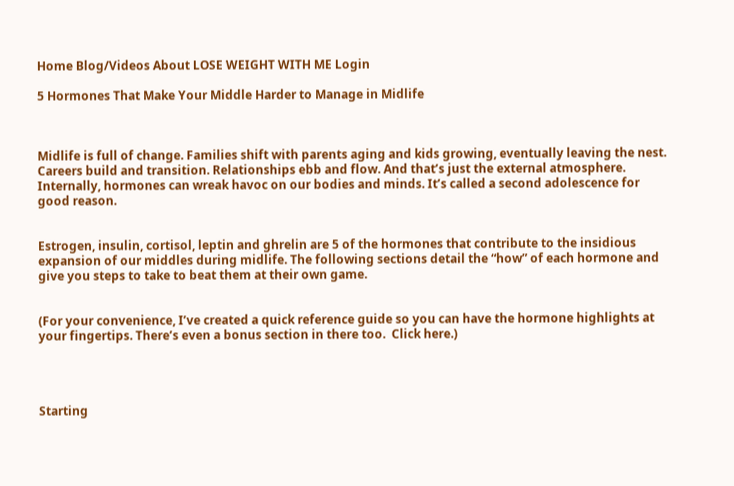Home Blog/Videos About LOSE WEIGHT WITH ME Login

5 Hormones That Make Your Middle Harder to Manage in Midlife



Midlife is full of change. Families shift with parents aging and kids growing, eventually leaving the nest. Careers build and transition. Relationships ebb and flow. And that’s just the external atmosphere. Internally, hormones can wreak havoc on our bodies and minds. It’s called a second adolescence for good reason.


Estrogen, insulin, cortisol, leptin and ghrelin are 5 of the hormones that contribute to the insidious expansion of our middles during midlife. The following sections detail the “how” of each hormone and give you steps to take to beat them at their own game.


(For your convenience, I’ve created a quick reference guide so you can have the hormone highlights at your fingertips. There’s even a bonus section in there too.  Click here.)




Starting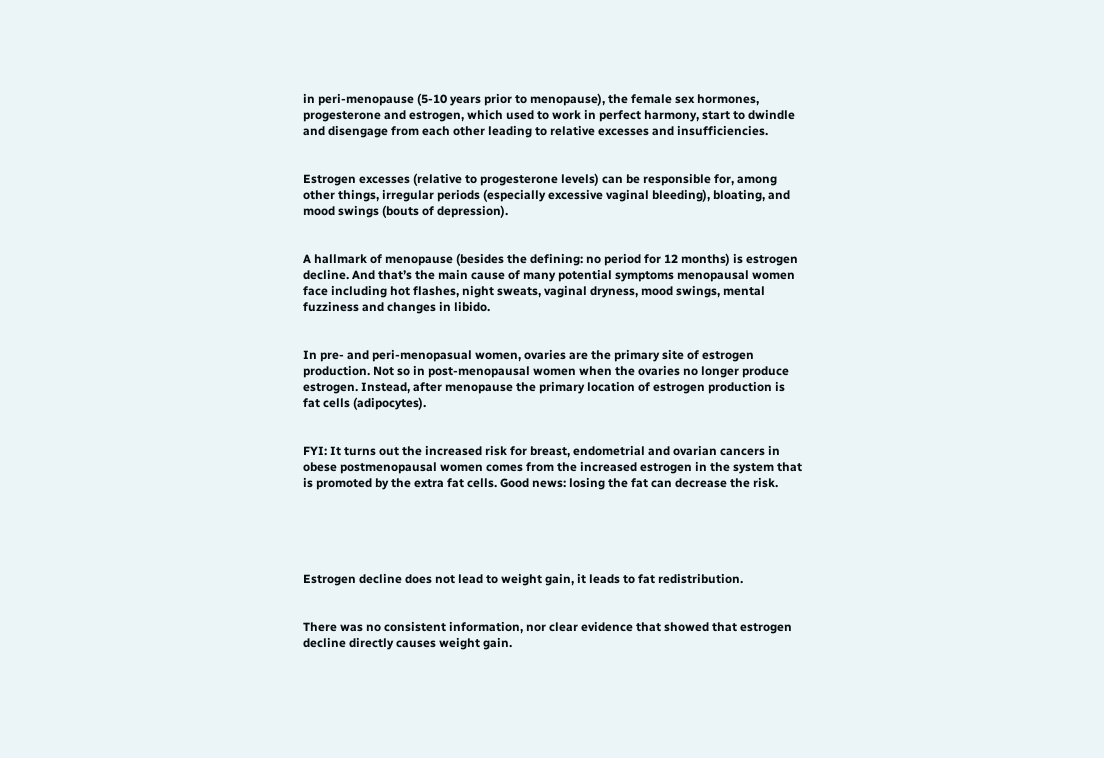in peri-menopause (5-10 years prior to menopause), the female sex hormones, progesterone and estrogen, which used to work in perfect harmony, start to dwindle and disengage from each other leading to relative excesses and insufficiencies.


Estrogen excesses (relative to progesterone levels) can be responsible for, among other things, irregular periods (especially excessive vaginal bleeding), bloating, and mood swings (bouts of depression).


A hallmark of menopause (besides the defining: no period for 12 months) is estrogen decline. And that’s the main cause of many potential symptoms menopausal women face including hot flashes, night sweats, vaginal dryness, mood swings, mental fuzziness and changes in libido.


In pre- and peri-menopasual women, ovaries are the primary site of estrogen production. Not so in post-menopausal women when the ovaries no longer produce estrogen. Instead, after menopause the primary location of estrogen production is fat cells (adipocytes).


FYI: It turns out the increased risk for breast, endometrial and ovarian cancers in obese postmenopausal women comes from the increased estrogen in the system that is promoted by the extra fat cells. Good news: losing the fat can decrease the risk.





Estrogen decline does not lead to weight gain, it leads to fat redistribution.


There was no consistent information, nor clear evidence that showed that estrogen decline directly causes weight gain.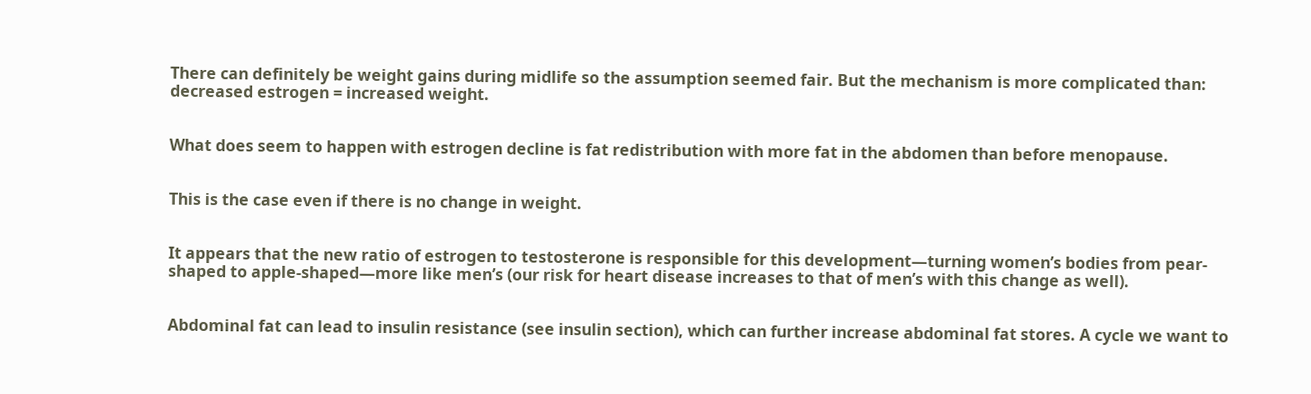There can definitely be weight gains during midlife so the assumption seemed fair. But the mechanism is more complicated than: decreased estrogen = increased weight.


What does seem to happen with estrogen decline is fat redistribution with more fat in the abdomen than before menopause.


This is the case even if there is no change in weight.


It appears that the new ratio of estrogen to testosterone is responsible for this development—turning women’s bodies from pear-shaped to apple-shaped—more like men’s (our risk for heart disease increases to that of men’s with this change as well).


Abdominal fat can lead to insulin resistance (see insulin section), which can further increase abdominal fat stores. A cycle we want to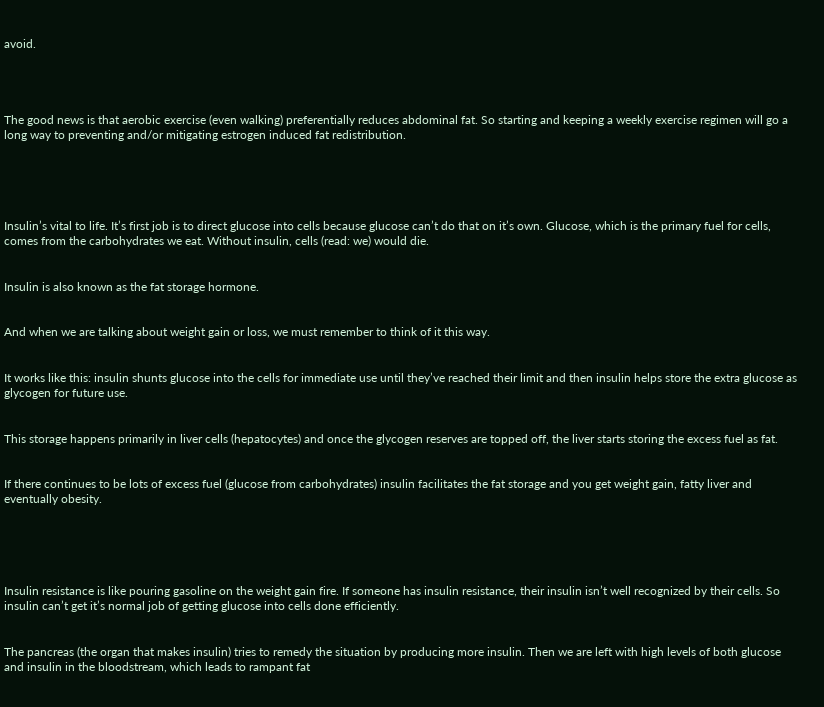avoid.




The good news is that aerobic exercise (even walking) preferentially reduces abdominal fat. So starting and keeping a weekly exercise regimen will go a long way to preventing and/or mitigating estrogen induced fat redistribution.





Insulin’s vital to life. It’s first job is to direct glucose into cells because glucose can’t do that on it’s own. Glucose, which is the primary fuel for cells, comes from the carbohydrates we eat. Without insulin, cells (read: we) would die.


Insulin is also known as the fat storage hormone.


And when we are talking about weight gain or loss, we must remember to think of it this way.


It works like this: insulin shunts glucose into the cells for immediate use until they’ve reached their limit and then insulin helps store the extra glucose as glycogen for future use.


This storage happens primarily in liver cells (hepatocytes) and once the glycogen reserves are topped off, the liver starts storing the excess fuel as fat.


If there continues to be lots of excess fuel (glucose from carbohydrates) insulin facilitates the fat storage and you get weight gain, fatty liver and eventually obesity.





Insulin resistance is like pouring gasoline on the weight gain fire. If someone has insulin resistance, their insulin isn’t well recognized by their cells. So insulin can’t get it’s normal job of getting glucose into cells done efficiently.


The pancreas (the organ that makes insulin) tries to remedy the situation by producing more insulin. Then we are left with high levels of both glucose and insulin in the bloodstream, which leads to rampant fat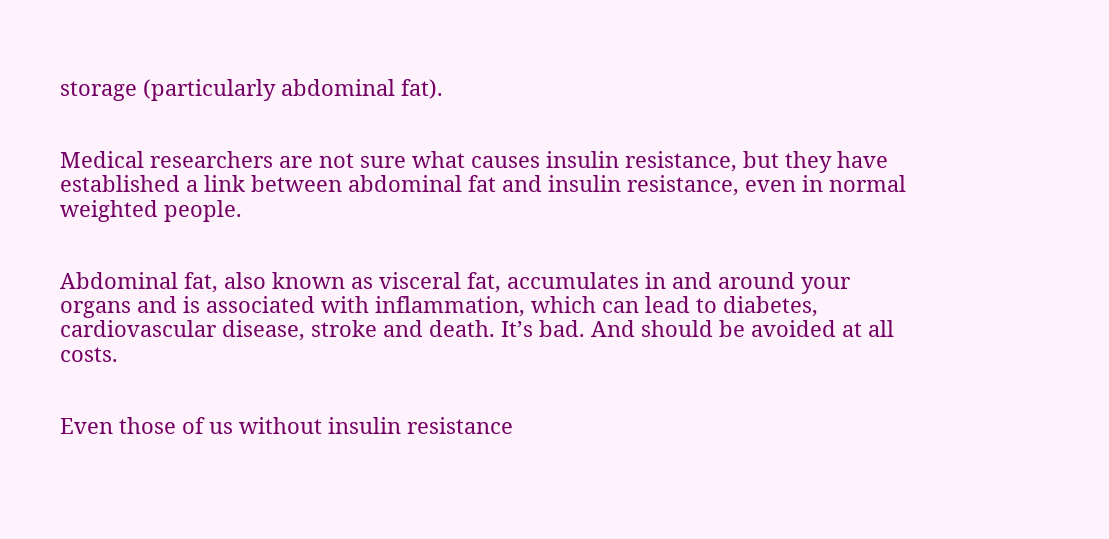storage (particularly abdominal fat).


Medical researchers are not sure what causes insulin resistance, but they have established a link between abdominal fat and insulin resistance, even in normal weighted people.


Abdominal fat, also known as visceral fat, accumulates in and around your organs and is associated with inflammation, which can lead to diabetes, cardiovascular disease, stroke and death. It’s bad. And should be avoided at all costs.


Even those of us without insulin resistance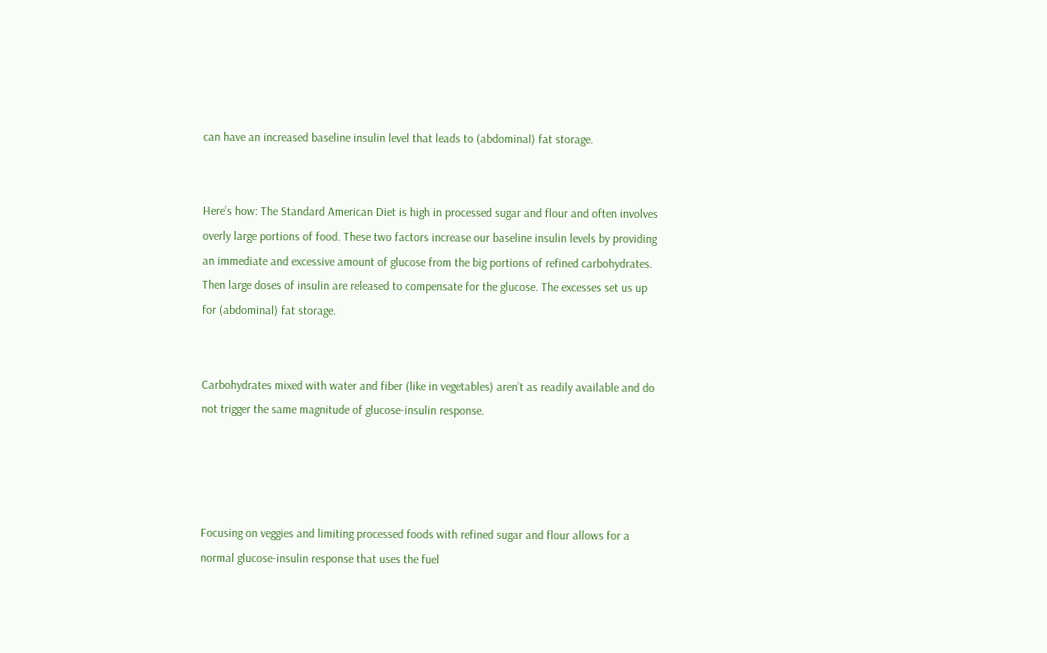can have an increased baseline insulin level that leads to (abdominal) fat storage.


Here’s how: The Standard American Diet is high in processed sugar and flour and often involves overly large portions of food. These two factors increase our baseline insulin levels by providing an immediate and excessive amount of glucose from the big portions of refined carbohydrates. Then large doses of insulin are released to compensate for the glucose. The excesses set us up for (abdominal) fat storage.


Carbohydrates mixed with water and fiber (like in vegetables) aren’t as readily available and do not trigger the same magnitude of glucose-insulin response.




Focusing on veggies and limiting processed foods with refined sugar and flour allows for a normal glucose-insulin response that uses the fuel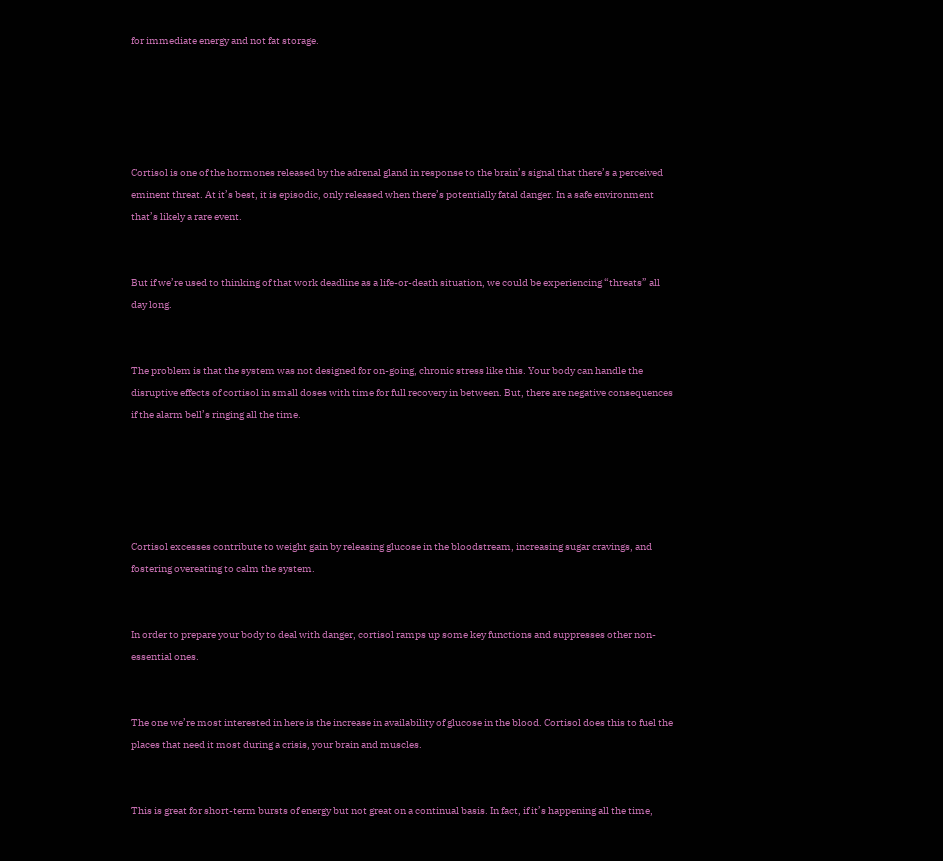for immediate energy and not fat storage.





Cortisol is one of the hormones released by the adrenal gland in response to the brain’s signal that there’s a perceived eminent threat. At it’s best, it is episodic, only released when there’s potentially fatal danger. In a safe environment that’s likely a rare event.


But if we’re used to thinking of that work deadline as a life-or-death situation, we could be experiencing “threats” all day long.


The problem is that the system was not designed for on-going, chronic stress like this. Your body can handle the disruptive effects of cortisol in small doses with time for full recovery in between. But, there are negative consequences if the alarm bell’s ringing all the time.





Cortisol excesses contribute to weight gain by releasing glucose in the bloodstream, increasing sugar cravings, and fostering overeating to calm the system.


In order to prepare your body to deal with danger, cortisol ramps up some key functions and suppresses other non-essential ones.


The one we’re most interested in here is the increase in availability of glucose in the blood. Cortisol does this to fuel the places that need it most during a crisis, your brain and muscles.


This is great for short-term bursts of energy but not great on a continual basis. In fact, if it’s happening all the time,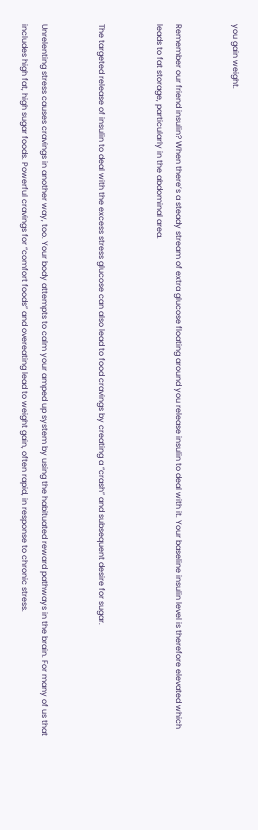you gain weight.


Remember our friend insulin? When there’s a steady stream of extra glucose floating around you release insulin to deal with it. Your baseline insulin level is therefore elevated which leads to fat storage, particularly in the abdominal area.


The targeted release of insulin to deal with the excess stress glucose can also lead to food cravings by creating a “crash” and subsequent desire for sugar.


Unrelenting stress causes cravings in another way, too. Your body attempts to calm your amped up system by using the habituated reward pathways in the brain. For many of us that includes high fat, high sugar foods. Powerful cravings for “comfort foods” and overeating lead to weight gain, often rapid, in response to chronic stress.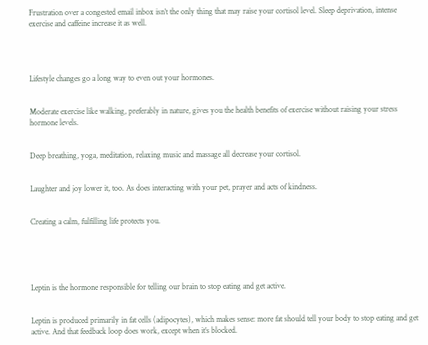Frustration over a congested email inbox isn’t the only thing that may raise your cortisol level. Sleep deprivation, intense exercise and caffeine increase it as well.




Lifestyle changes go a long way to even out your hormones.


Moderate exercise like walking, preferably in nature, gives you the health benefits of exercise without raising your stress hormone levels.


Deep breathing, yoga, meditation, relaxing music and massage all decrease your cortisol.


Laughter and joy lower it, too. As does interacting with your pet, prayer and acts of kindness.


Creating a calm, fulfilling life protects you.





Leptin is the hormone responsible for telling our brain to stop eating and get active.


Leptin is produced primarily in fat cells (adipocytes), which makes sense: more fat should tell your body to stop eating and get active. And that feedback loop does work, except when it’s blocked.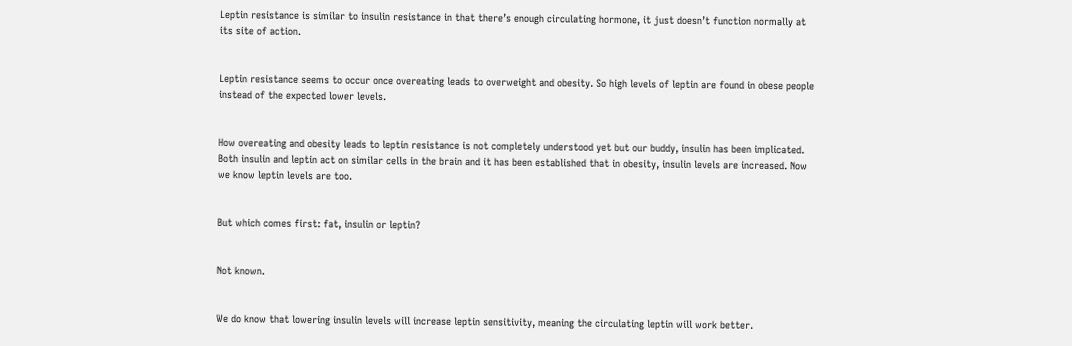Leptin resistance is similar to insulin resistance in that there’s enough circulating hormone, it just doesn’t function normally at its site of action.


Leptin resistance seems to occur once overeating leads to overweight and obesity. So high levels of leptin are found in obese people instead of the expected lower levels.


How overeating and obesity leads to leptin resistance is not completely understood yet but our buddy, insulin has been implicated. Both insulin and leptin act on similar cells in the brain and it has been established that in obesity, insulin levels are increased. Now we know leptin levels are too.


But which comes first: fat, insulin or leptin?


Not known.


We do know that lowering insulin levels will increase leptin sensitivity, meaning the circulating leptin will work better.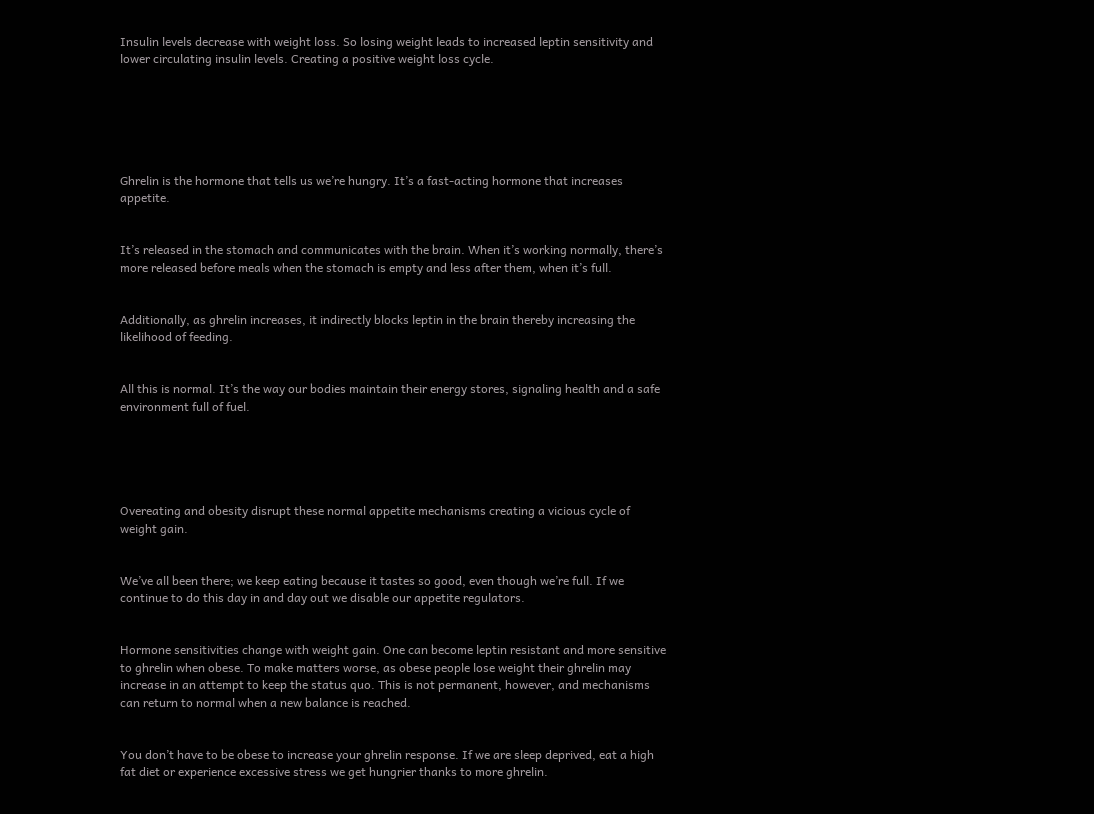Insulin levels decrease with weight loss. So losing weight leads to increased leptin sensitivity and lower circulating insulin levels. Creating a positive weight loss cycle.






Ghrelin is the hormone that tells us we’re hungry. It’s a fast-acting hormone that increases appetite.


It’s released in the stomach and communicates with the brain. When it’s working normally, there’s more released before meals when the stomach is empty and less after them, when it’s full.


Additionally, as ghrelin increases, it indirectly blocks leptin in the brain thereby increasing the likelihood of feeding.


All this is normal. It’s the way our bodies maintain their energy stores, signaling health and a safe environment full of fuel.





Overeating and obesity disrupt these normal appetite mechanisms creating a vicious cycle of weight gain.


We’ve all been there; we keep eating because it tastes so good, even though we’re full. If we continue to do this day in and day out we disable our appetite regulators.


Hormone sensitivities change with weight gain. One can become leptin resistant and more sensitive to ghrelin when obese. To make matters worse, as obese people lose weight their ghrelin may increase in an attempt to keep the status quo. This is not permanent, however, and mechanisms can return to normal when a new balance is reached.


You don’t have to be obese to increase your ghrelin response. If we are sleep deprived, eat a high fat diet or experience excessive stress we get hungrier thanks to more ghrelin.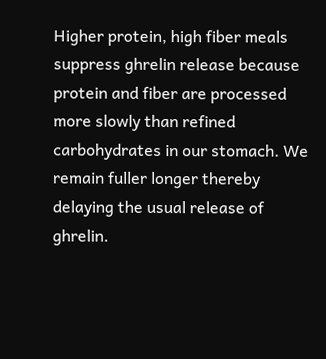Higher protein, high fiber meals suppress ghrelin release because protein and fiber are processed more slowly than refined carbohydrates in our stomach. We remain fuller longer thereby delaying the usual release of ghrelin.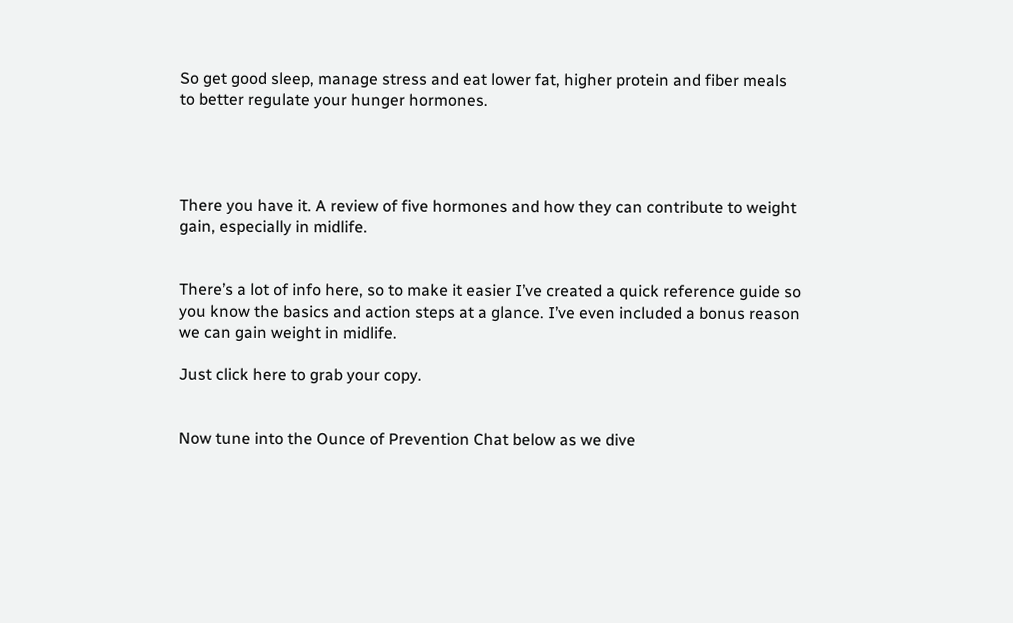So get good sleep, manage stress and eat lower fat, higher protein and fiber meals to better regulate your hunger hormones.




There you have it. A review of five hormones and how they can contribute to weight gain, especially in midlife.


There’s a lot of info here, so to make it easier I’ve created a quick reference guide so you know the basics and action steps at a glance. I’ve even included a bonus reason we can gain weight in midlife.

Just click here to grab your copy.


Now tune into the Ounce of Prevention Chat below as we dive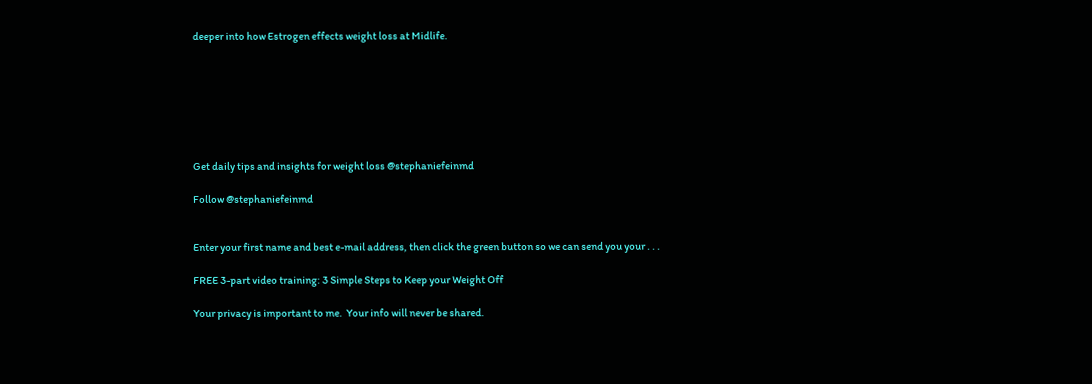deeper into how Estrogen effects weight loss at Midlife.







Get daily tips and insights for weight loss @stephaniefeinmd

Follow @stephaniefeinmd


Enter your first name and best e-mail address, then click the green button so we can send you your . . .

FREE 3-part video training: 3 Simple Steps to Keep your Weight Off

Your privacy is important to me.  Your info will never be shared.